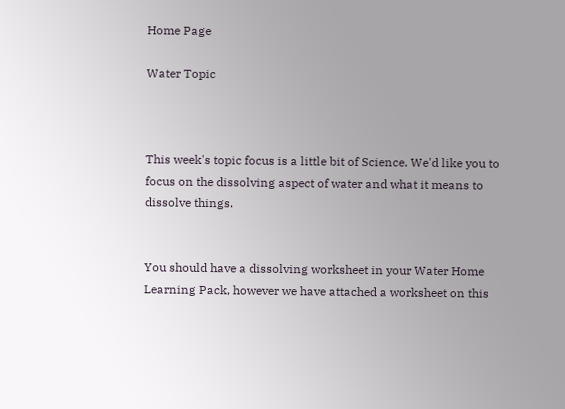Home Page

Water Topic



This week's topic focus is a little bit of Science. We'd like you to focus on the dissolving aspect of water and what it means to dissolve things.


You should have a dissolving worksheet in your Water Home Learning Pack, however we have attached a worksheet on this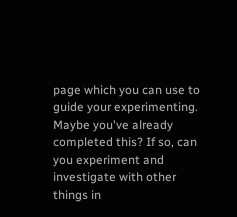page which you can use to guide your experimenting. Maybe you've already completed this? If so, can you experiment and investigate with other things in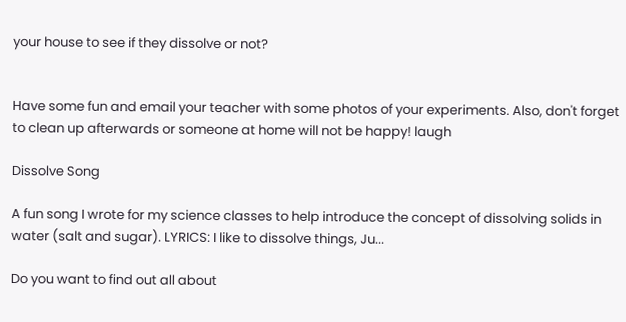your house to see if they dissolve or not?


Have some fun and email your teacher with some photos of your experiments. Also, don't forget to clean up afterwards or someone at home will not be happy! laugh

Dissolve Song

A fun song I wrote for my science classes to help introduce the concept of dissolving solids in water (salt and sugar). LYRICS: I like to dissolve things, Ju...

Do you want to find out all about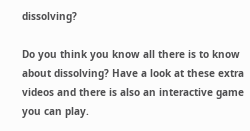dissolving?

Do you think you know all there is to know about dissolving? Have a look at these extra videos and there is also an interactive game you can play.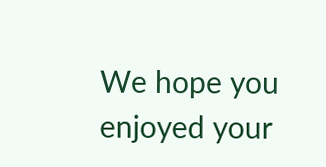We hope you enjoyed your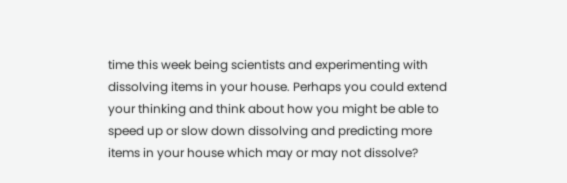time this week being scientists and experimenting with dissolving items in your house. Perhaps you could extend your thinking and think about how you might be able to speed up or slow down dissolving and predicting more items in your house which may or may not dissolve?